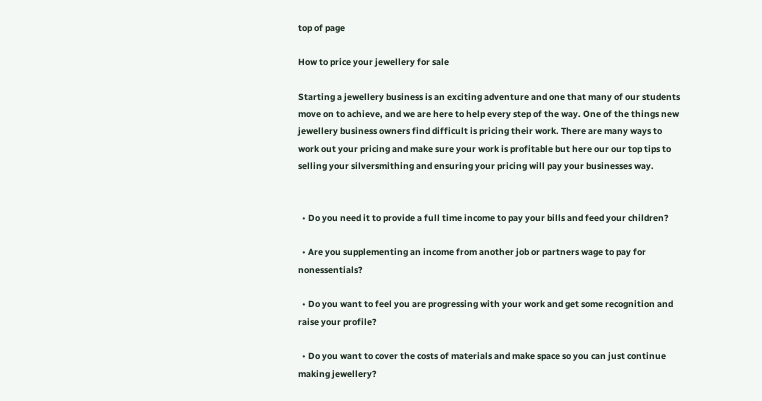top of page

How to price your jewellery for sale

Starting a jewellery business is an exciting adventure and one that many of our students move on to achieve, and we are here to help every step of the way. One of the things new jewellery business owners find difficult is pricing their work. There are many ways to work out your pricing and make sure your work is profitable but here our our top tips to selling your silversmithing and ensuring your pricing will pay your businesses way.


  • Do you need it to provide a full time income to pay your bills and feed your children?

  • Are you supplementing an income from another job or partners wage to pay for nonessentials?

  • Do you want to feel you are progressing with your work and get some recognition and raise your profile?

  • Do you want to cover the costs of materials and make space so you can just continue making jewellery?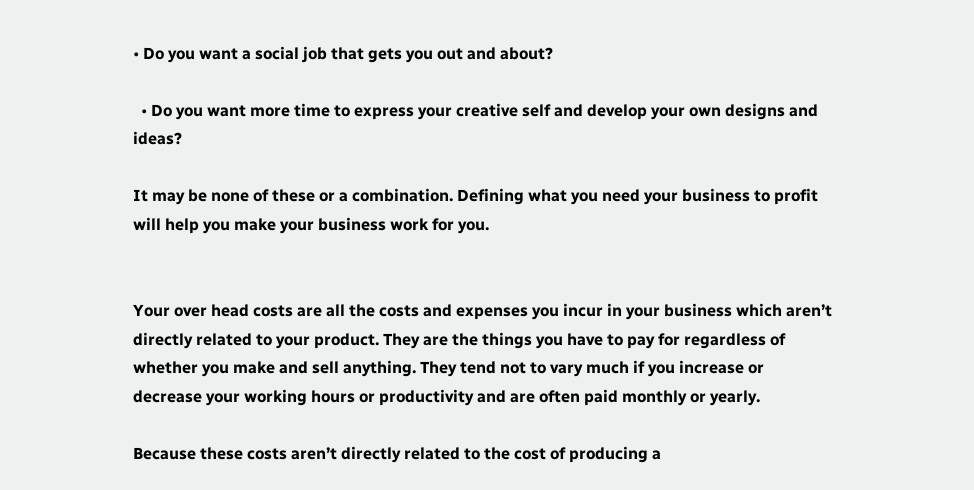• Do you want a social job that gets you out and about?

  • Do you want more time to express your creative self and develop your own designs and ideas?

It may be none of these or a combination. Defining what you need your business to profit will help you make your business work for you.


Your over head costs are all the costs and expenses you incur in your business which aren’t directly related to your product. They are the things you have to pay for regardless of whether you make and sell anything. They tend not to vary much if you increase or decrease your working hours or productivity and are often paid monthly or yearly.

Because these costs aren’t directly related to the cost of producing a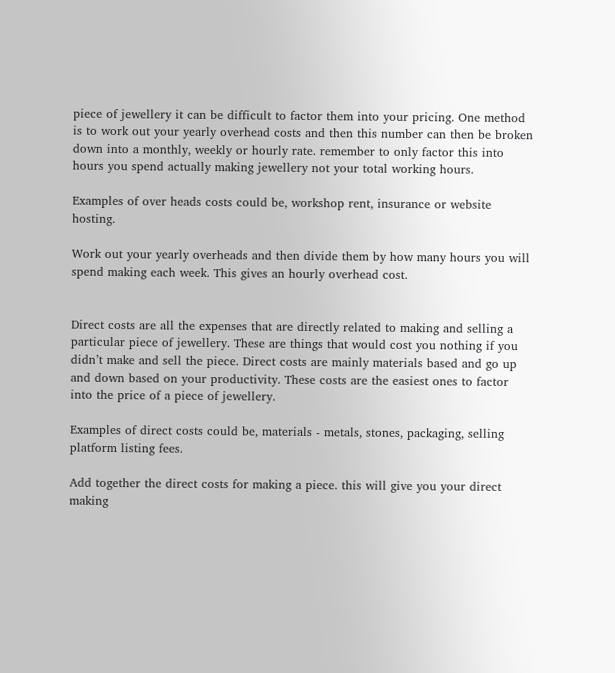piece of jewellery it can be difficult to factor them into your pricing. One method is to work out your yearly overhead costs and then this number can then be broken down into a monthly, weekly or hourly rate. remember to only factor this into hours you spend actually making jewellery not your total working hours.

Examples of over heads costs could be, workshop rent, insurance or website hosting.

Work out your yearly overheads and then divide them by how many hours you will spend making each week. This gives an hourly overhead cost.


Direct costs are all the expenses that are directly related to making and selling a particular piece of jewellery. These are things that would cost you nothing if you didn’t make and sell the piece. Direct costs are mainly materials based and go up and down based on your productivity. These costs are the easiest ones to factor into the price of a piece of jewellery.

Examples of direct costs could be, materials - metals, stones, packaging, selling platform listing fees.

Add together the direct costs for making a piece. this will give you your direct making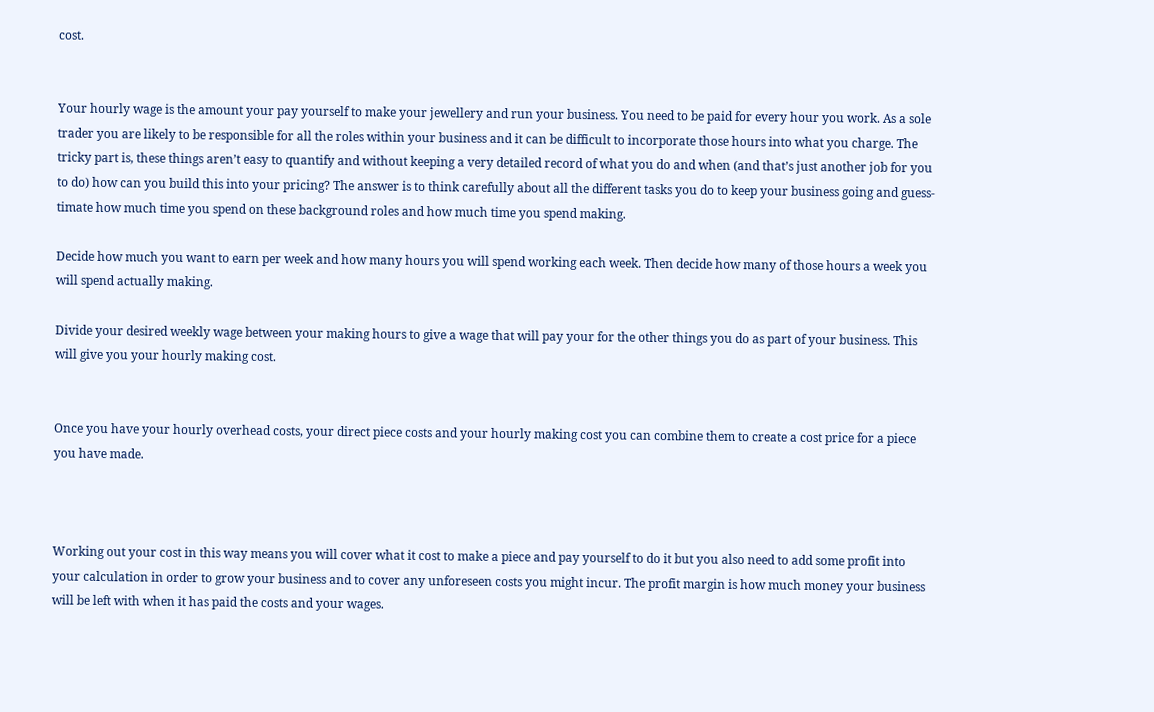cost.


Your hourly wage is the amount your pay yourself to make your jewellery and run your business. You need to be paid for every hour you work. As a sole trader you are likely to be responsible for all the roles within your business and it can be difficult to incorporate those hours into what you charge. The tricky part is, these things aren’t easy to quantify and without keeping a very detailed record of what you do and when (and that’s just another job for you to do) how can you build this into your pricing? The answer is to think carefully about all the different tasks you do to keep your business going and guess-timate how much time you spend on these background roles and how much time you spend making.

Decide how much you want to earn per week and how many hours you will spend working each week. Then decide how many of those hours a week you will spend actually making.

Divide your desired weekly wage between your making hours to give a wage that will pay your for the other things you do as part of your business. This will give you your hourly making cost.


Once you have your hourly overhead costs, your direct piece costs and your hourly making cost you can combine them to create a cost price for a piece you have made.



Working out your cost in this way means you will cover what it cost to make a piece and pay yourself to do it but you also need to add some profit into your calculation in order to grow your business and to cover any unforeseen costs you might incur. The profit margin is how much money your business will be left with when it has paid the costs and your wages.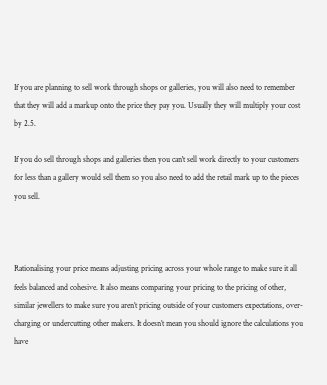If you are planning to sell work through shops or galleries, you will also need to remember that they will add a markup onto the price they pay you. Usually they will multiply your cost by 2.5.

If you do sell through shops and galleries then you can't sell work directly to your customers for less than a gallery would sell them so you also need to add the retail mark up to the pieces you sell.



Rationalising your price means adjusting pricing across your whole range to make sure it all feels balanced and cohesive. It also means comparing your pricing to the pricing of other, similar jewellers to make sure you aren’t pricing outside of your customers expectations, over-charging or undercutting other makers. It doesn’t mean you should ignore the calculations you have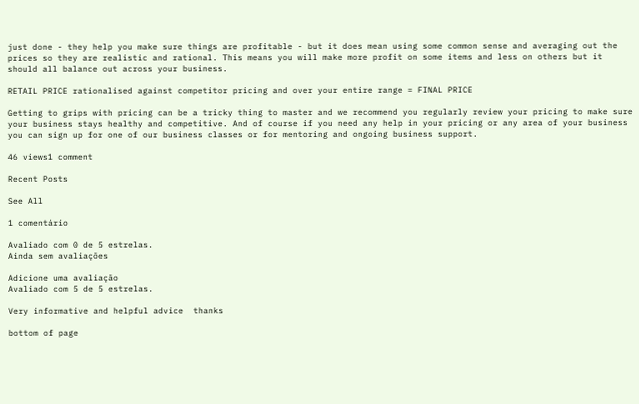just done - they help you make sure things are profitable - but it does mean using some common sense and averaging out the prices so they are realistic and rational. This means you will make more profit on some items and less on others but it should all balance out across your business.

RETAIL PRICE rationalised against competitor pricing and over your entire range = FINAL PRICE

Getting to grips with pricing can be a tricky thing to master and we recommend you regularly review your pricing to make sure your business stays healthy and competitive. And of course if you need any help in your pricing or any area of your business you can sign up for one of our business classes or for mentoring and ongoing business support.

46 views1 comment

Recent Posts

See All

1 comentário

Avaliado com 0 de 5 estrelas.
Ainda sem avaliações

Adicione uma avaliação
Avaliado com 5 de 5 estrelas.

Very informative and helpful advice  thanks

bottom of page